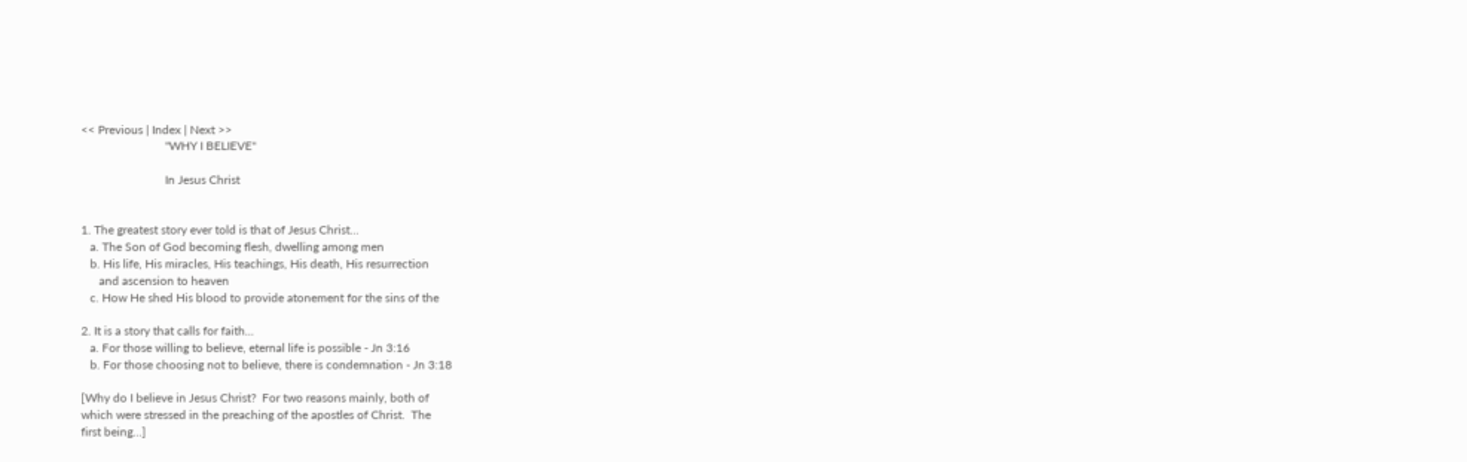<< Previous | Index | Next >>
                            "WHY I BELIEVE"

                            In Jesus Christ


1. The greatest story ever told is that of Jesus Christ...
   a. The Son of God becoming flesh, dwelling among men
   b. His life, His miracles, His teachings, His death, His resurrection
      and ascension to heaven
   c. How He shed His blood to provide atonement for the sins of the

2. It is a story that calls for faith...
   a. For those willing to believe, eternal life is possible - Jn 3:16
   b. For those choosing not to believe, there is condemnation - Jn 3:18

[Why do I believe in Jesus Christ?  For two reasons mainly, both of
which were stressed in the preaching of the apostles of Christ.  The
first being...]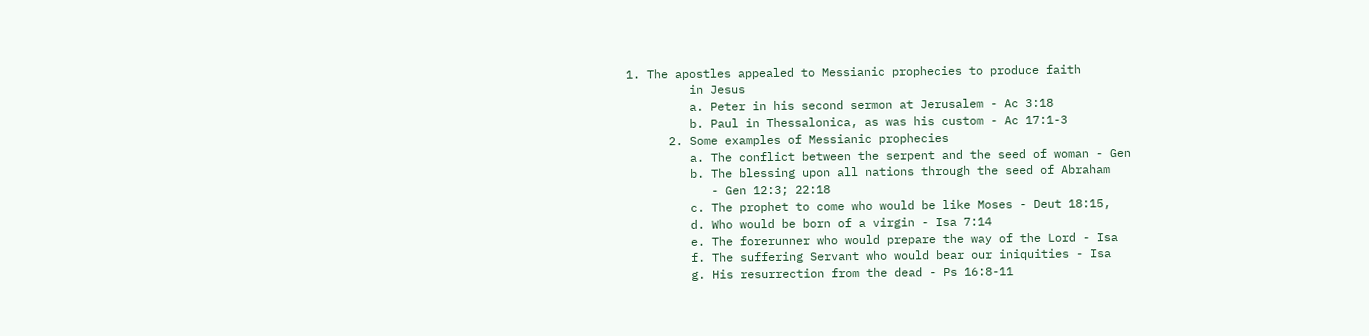1. The apostles appealed to Messianic prophecies to produce faith
         in Jesus
         a. Peter in his second sermon at Jerusalem - Ac 3:18
         b. Paul in Thessalonica, as was his custom - Ac 17:1-3
      2. Some examples of Messianic prophecies
         a. The conflict between the serpent and the seed of woman - Gen
         b. The blessing upon all nations through the seed of Abraham
            - Gen 12:3; 22:18
         c. The prophet to come who would be like Moses - Deut 18:15,
         d. Who would be born of a virgin - Isa 7:14
         e. The forerunner who would prepare the way of the Lord - Isa
         f. The suffering Servant who would bear our iniquities - Isa
         g. His resurrection from the dead - Ps 16:8-11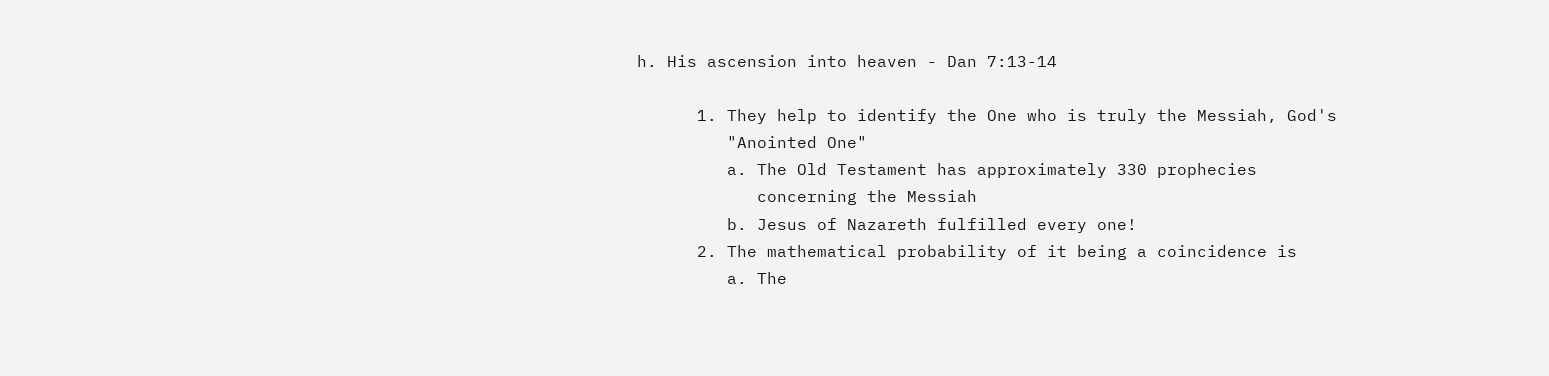h. His ascension into heaven - Dan 7:13-14

      1. They help to identify the One who is truly the Messiah, God's
         "Anointed One"
         a. The Old Testament has approximately 330 prophecies
            concerning the Messiah
         b. Jesus of Nazareth fulfilled every one!
      2. The mathematical probability of it being a coincidence is
         a. The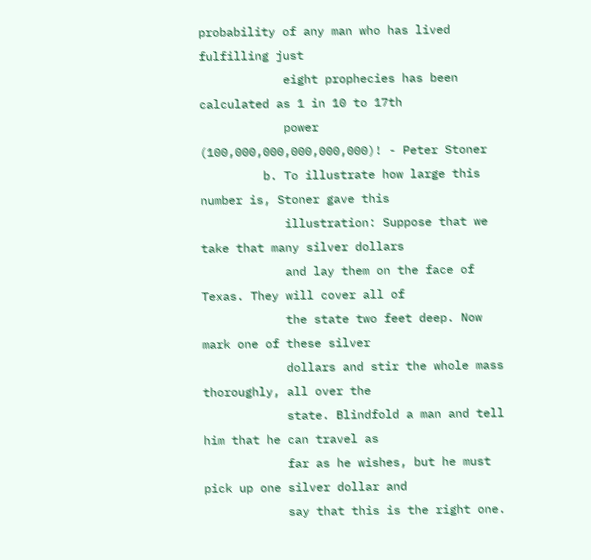probability of any man who has lived fulfilling just
            eight prophecies has been calculated as 1 in 10 to 17th
            power (100,000,000,000,000,000)! - Peter Stoner
         b. To illustrate how large this number is, Stoner gave this
            illustration: Suppose that we take that many silver dollars
            and lay them on the face of Texas. They will cover all of
            the state two feet deep. Now mark one of these silver
            dollars and stir the whole mass thoroughly, all over the
            state. Blindfold a man and tell him that he can travel as
            far as he wishes, but he must pick up one silver dollar and
            say that this is the right one.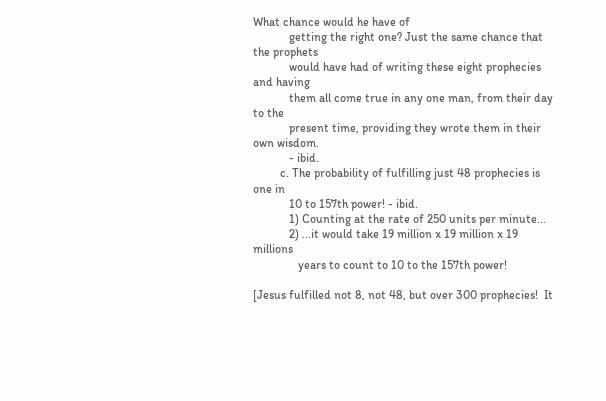What chance would he have of
            getting the right one? Just the same chance that the prophets
            would have had of writing these eight prophecies and having
            them all come true in any one man, from their day to the
            present time, providing they wrote them in their own wisdom.
            - ibid.
         c. The probability of fulfilling just 48 prophecies is one in
            10 to 157th power! - ibid.
            1) Counting at the rate of 250 units per minute...
            2) ...it would take 19 million x 19 million x 19 millions
               years to count to 10 to the 157th power!

[Jesus fulfilled not 8, not 48, but over 300 prophecies!  It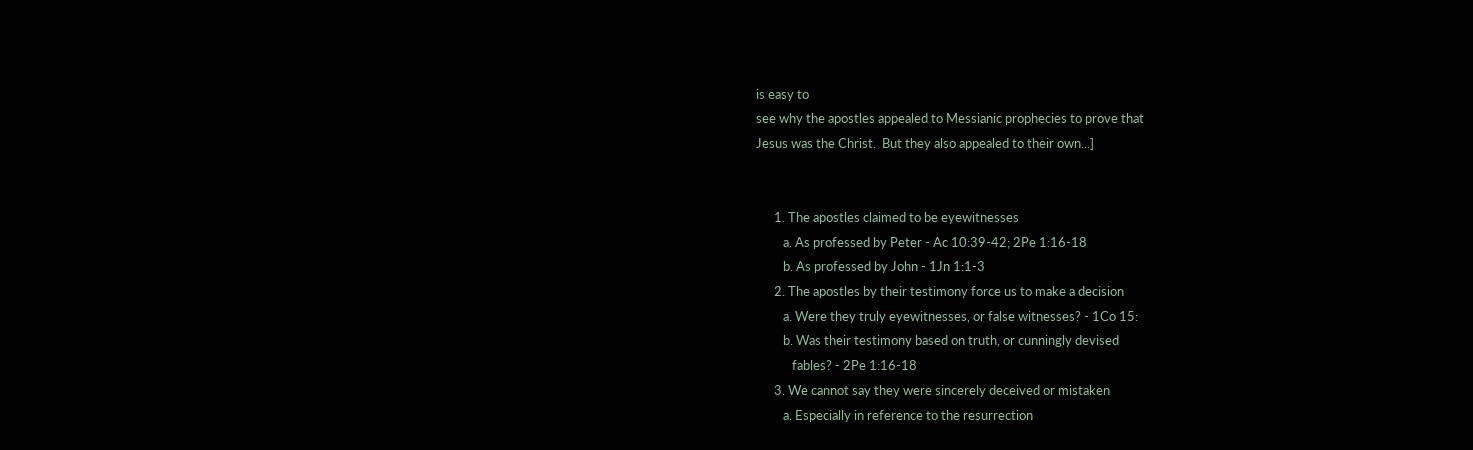is easy to
see why the apostles appealed to Messianic prophecies to prove that
Jesus was the Christ.  But they also appealed to their own...]


      1. The apostles claimed to be eyewitnesses
         a. As professed by Peter - Ac 10:39-42; 2Pe 1:16-18
         b. As professed by John - 1Jn 1:1-3
      2. The apostles by their testimony force us to make a decision
         a. Were they truly eyewitnesses, or false witnesses? - 1Co 15:
         b. Was their testimony based on truth, or cunningly devised
            fables? - 2Pe 1:16-18
      3. We cannot say they were sincerely deceived or mistaken
         a. Especially in reference to the resurrection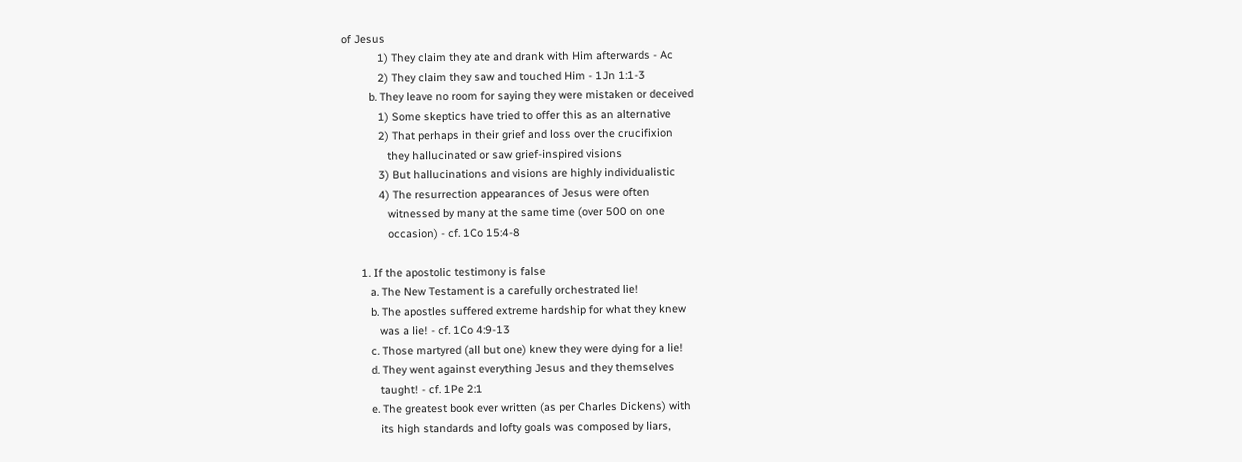of Jesus
            1) They claim they ate and drank with Him afterwards - Ac
            2) They claim they saw and touched Him - 1Jn 1:1-3
         b. They leave no room for saying they were mistaken or deceived
            1) Some skeptics have tried to offer this as an alternative
            2) That perhaps in their grief and loss over the crucifixion
               they hallucinated or saw grief-inspired visions
            3) But hallucinations and visions are highly individualistic
            4) The resurrection appearances of Jesus were often
               witnessed by many at the same time (over 500 on one
               occasion) - cf. 1Co 15:4-8

      1. If the apostolic testimony is false
         a. The New Testament is a carefully orchestrated lie!
         b. The apostles suffered extreme hardship for what they knew
            was a lie! - cf. 1Co 4:9-13
         c. Those martyred (all but one) knew they were dying for a lie!
         d. They went against everything Jesus and they themselves
            taught! - cf. 1Pe 2:1
         e. The greatest book ever written (as per Charles Dickens) with
            its high standards and lofty goals was composed by liars,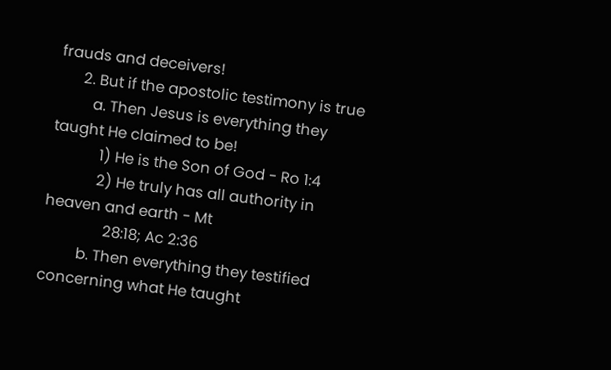frauds and deceivers!
      2. But if the apostolic testimony is true
         a. Then Jesus is everything they taught He claimed to be!
            1) He is the Son of God - Ro 1:4
            2) He truly has all authority in heaven and earth - Mt
               28:18; Ac 2:36
         b. Then everything they testified concerning what He taught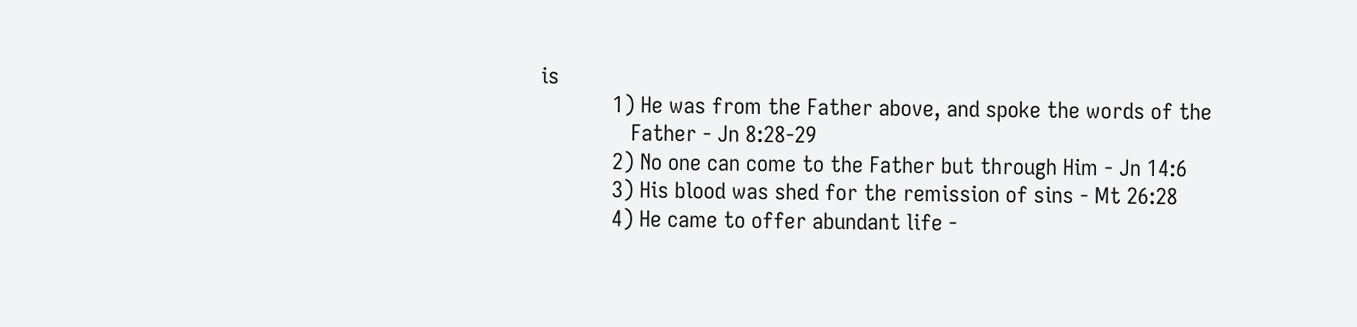is
            1) He was from the Father above, and spoke the words of the
               Father - Jn 8:28-29
            2) No one can come to the Father but through Him - Jn 14:6
            3) His blood was shed for the remission of sins - Mt 26:28
            4) He came to offer abundant life -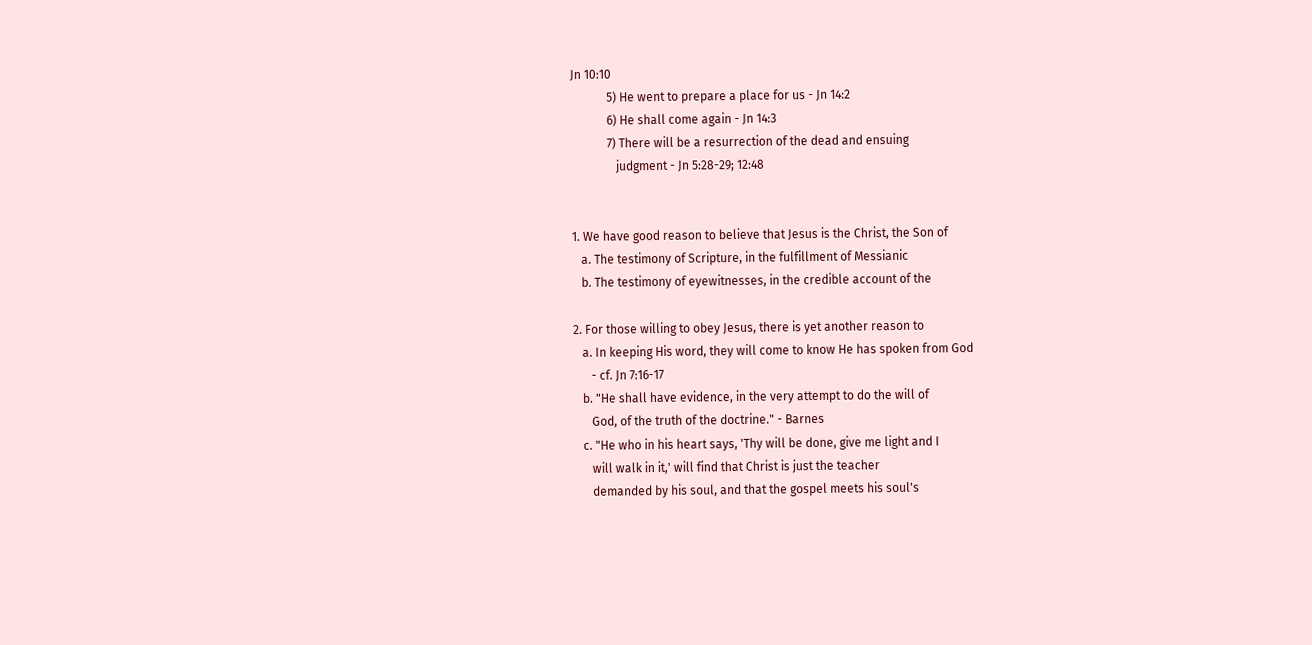Jn 10:10
            5) He went to prepare a place for us - Jn 14:2
            6) He shall come again - Jn 14:3
            7) There will be a resurrection of the dead and ensuing
               judgment - Jn 5:28-29; 12:48


1. We have good reason to believe that Jesus is the Christ, the Son of
   a. The testimony of Scripture, in the fulfillment of Messianic
   b. The testimony of eyewitnesses, in the credible account of the

2. For those willing to obey Jesus, there is yet another reason to
   a. In keeping His word, they will come to know He has spoken from God
      - cf. Jn 7:16-17
   b. "He shall have evidence, in the very attempt to do the will of
      God, of the truth of the doctrine." - Barnes
   c. "He who in his heart says, 'Thy will be done, give me light and I
      will walk in it,' will find that Christ is just the teacher
      demanded by his soul, and that the gospel meets his soul's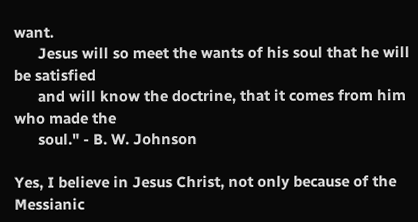want.
      Jesus will so meet the wants of his soul that he will be satisfied
      and will know the doctrine, that it comes from him who made the
      soul." - B. W. Johnson

Yes, I believe in Jesus Christ, not only because of the Messianic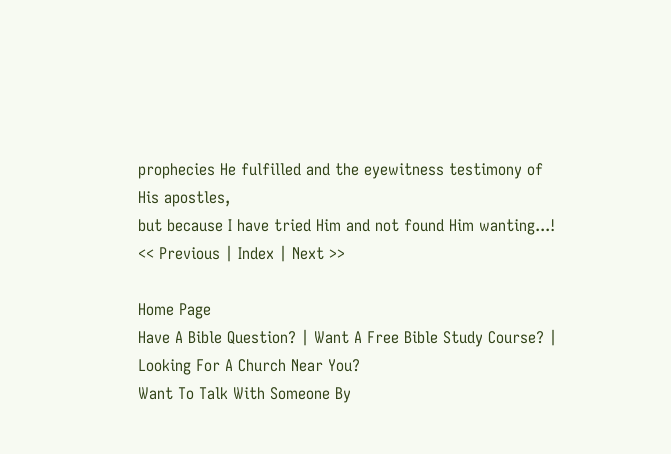prophecies He fulfilled and the eyewitness testimony of His apostles,
but because I have tried Him and not found Him wanting...!
<< Previous | Index | Next >>

Home Page
Have A Bible Question? | Want A Free Bible Study Course? | Looking For A Church Near You?
Want To Talk With Someone By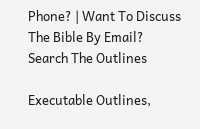Phone? | Want To Discuss The Bible By Email?
Search The Outlines

Executable Outlines,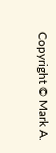Copyright © Mark A.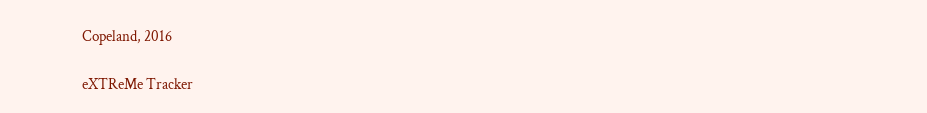Copeland, 2016

eXTReMe Tracker